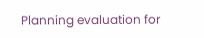Planning evaluation for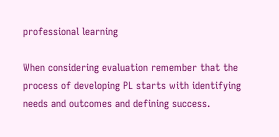professional learning

When considering evaluation remember that the process of developing PL starts with identifying needs and outcomes and defining success.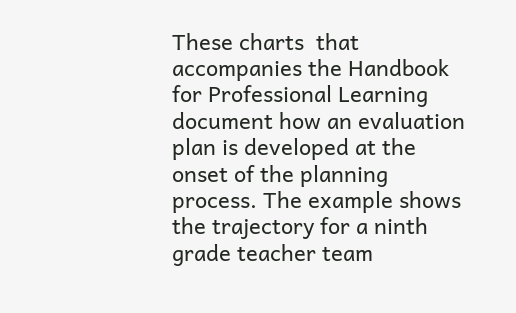These charts  that accompanies the Handbook for Professional Learning document how an evaluation plan is developed at the onset of the planning process. The example shows the trajectory for a ninth grade teacher team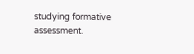studying formative assessment.